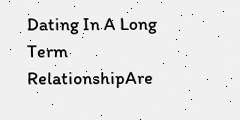Dating In A Long Term RelationshipAre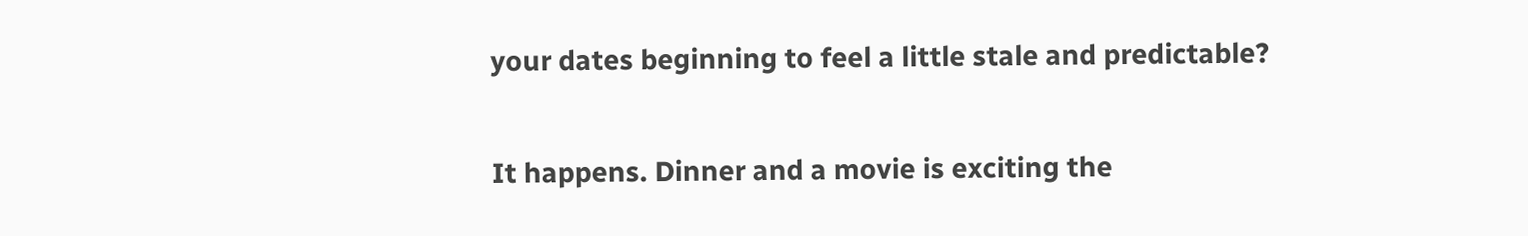your dates beginning to feel a little stale and predictable?

It happens. Dinner and a movie is exciting the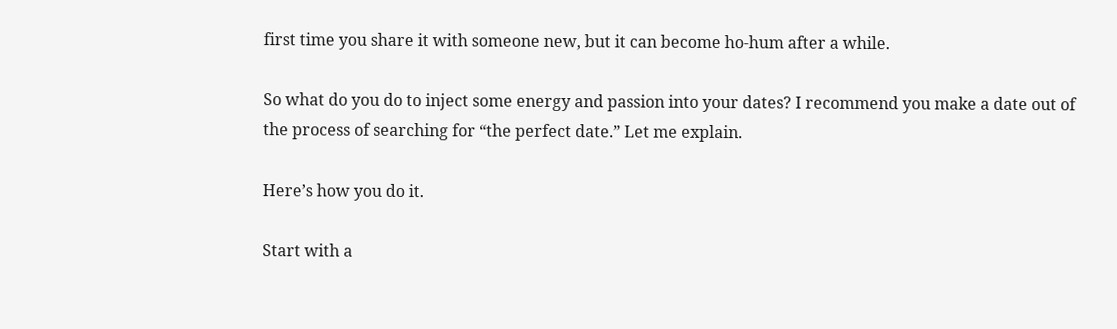first time you share it with someone new, but it can become ho-hum after a while.

So what do you do to inject some energy and passion into your dates? I recommend you make a date out of the process of searching for “the perfect date.” Let me explain.

Here’s how you do it.

Start with a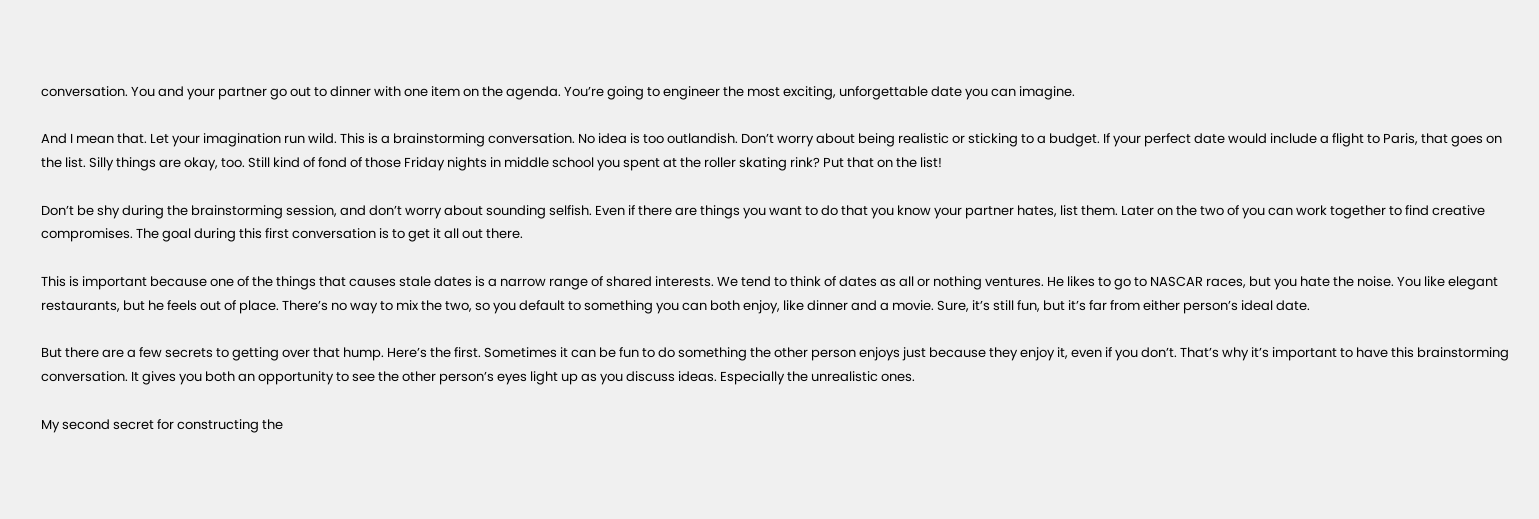conversation. You and your partner go out to dinner with one item on the agenda. You’re going to engineer the most exciting, unforgettable date you can imagine.

And I mean that. Let your imagination run wild. This is a brainstorming conversation. No idea is too outlandish. Don’t worry about being realistic or sticking to a budget. If your perfect date would include a flight to Paris, that goes on the list. Silly things are okay, too. Still kind of fond of those Friday nights in middle school you spent at the roller skating rink? Put that on the list!

Don’t be shy during the brainstorming session, and don’t worry about sounding selfish. Even if there are things you want to do that you know your partner hates, list them. Later on the two of you can work together to find creative compromises. The goal during this first conversation is to get it all out there.

This is important because one of the things that causes stale dates is a narrow range of shared interests. We tend to think of dates as all or nothing ventures. He likes to go to NASCAR races, but you hate the noise. You like elegant restaurants, but he feels out of place. There’s no way to mix the two, so you default to something you can both enjoy, like dinner and a movie. Sure, it’s still fun, but it’s far from either person’s ideal date.

But there are a few secrets to getting over that hump. Here’s the first. Sometimes it can be fun to do something the other person enjoys just because they enjoy it, even if you don’t. That’s why it’s important to have this brainstorming conversation. It gives you both an opportunity to see the other person’s eyes light up as you discuss ideas. Especially the unrealistic ones.

My second secret for constructing the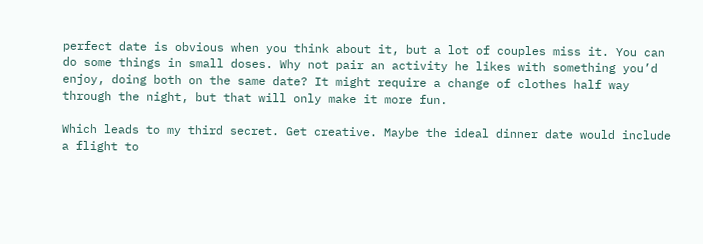perfect date is obvious when you think about it, but a lot of couples miss it. You can do some things in small doses. Why not pair an activity he likes with something you’d enjoy, doing both on the same date? It might require a change of clothes half way through the night, but that will only make it more fun.

Which leads to my third secret. Get creative. Maybe the ideal dinner date would include a flight to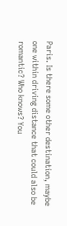Paris. Is there some other destination, maybe one within driving distance that could also be romantic? Who knows? You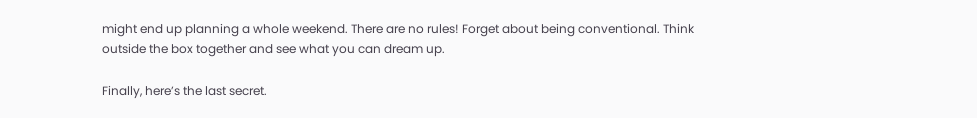might end up planning a whole weekend. There are no rules! Forget about being conventional. Think outside the box together and see what you can dream up.

Finally, here’s the last secret.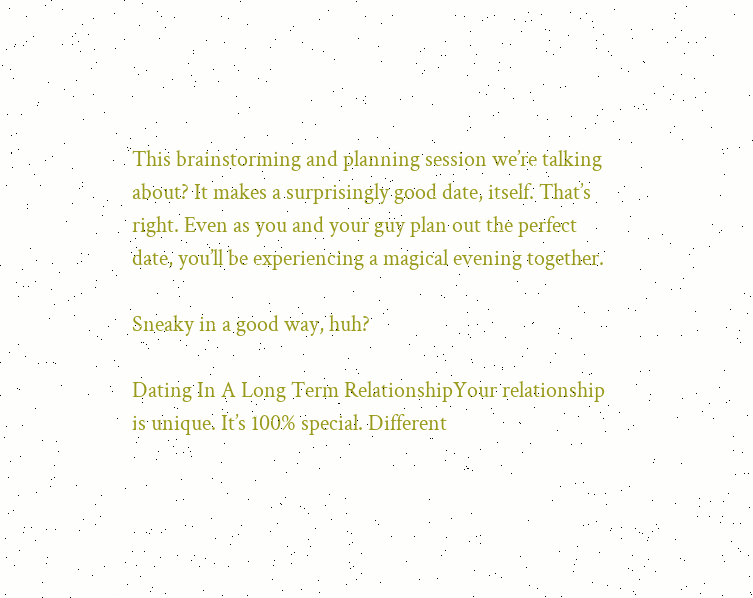This brainstorming and planning session we’re talking about? It makes a surprisingly good date, itself. That’s right. Even as you and your guy plan out the perfect date, you’ll be experiencing a magical evening together.

Sneaky in a good way, huh?

Dating In A Long Term RelationshipYour relationship is unique. It’s 100% special. Different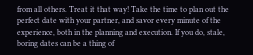from all others. Treat it that way! Take the time to plan out the perfect date with your partner, and savor every minute of the experience, both in the planning and execution. If you do, stale, boring dates can be a thing of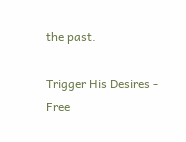the past.

Trigger His Desires - Free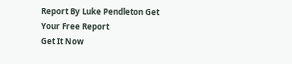Report By Luke Pendleton Get Your Free Report
Get It Now